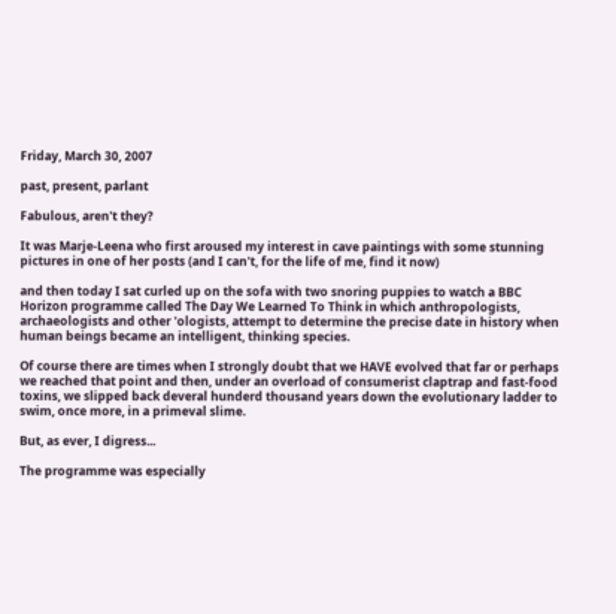Friday, March 30, 2007

past, present, parlant

Fabulous, aren't they?

It was Marje-Leena who first aroused my interest in cave paintings with some stunning pictures in one of her posts (and I can't, for the life of me, find it now)

and then today I sat curled up on the sofa with two snoring puppies to watch a BBC Horizon programme called The Day We Learned To Think in which anthropologists, archaeologists and other 'ologists, attempt to determine the precise date in history when human beings became an intelligent, thinking species.

Of course there are times when I strongly doubt that we HAVE evolved that far or perhaps we reached that point and then, under an overload of consumerist claptrap and fast-food toxins, we slipped back deveral hunderd thousand years down the evolutionary ladder to swim, once more, in a primeval slime.

But, as ever, I digress...

The programme was especially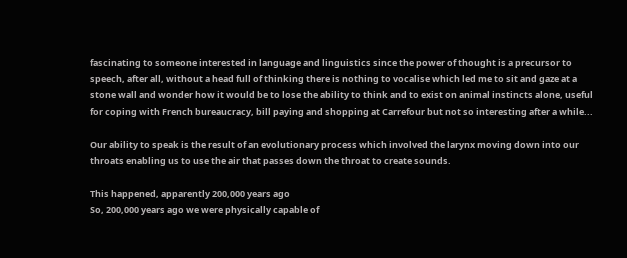fascinating to someone interested in language and linguistics since the power of thought is a precursor to speech, after all, without a head full of thinking there is nothing to vocalise which led me to sit and gaze at a stone wall and wonder how it would be to lose the ability to think and to exist on animal instincts alone, useful for coping with French bureaucracy, bill paying and shopping at Carrefour but not so interesting after a while...

Our ability to speak is the result of an evolutionary process which involved the larynx moving down into our throats enabling us to use the air that passes down the throat to create sounds.

This happened, apparently 200,000 years ago
So, 200,000 years ago we were physically capable of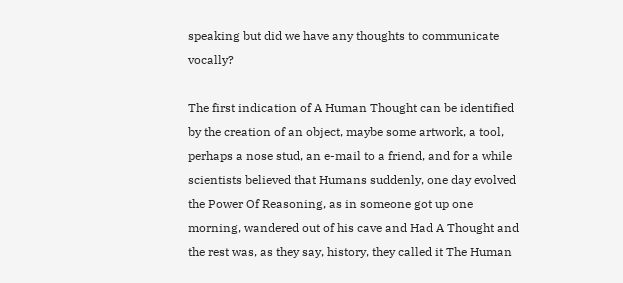speaking but did we have any thoughts to communicate vocally?

The first indication of A Human Thought can be identified by the creation of an object, maybe some artwork, a tool, perhaps a nose stud, an e-mail to a friend, and for a while scientists believed that Humans suddenly, one day evolved the Power Of Reasoning, as in someone got up one morning, wandered out of his cave and Had A Thought and the rest was, as they say, history, they called it The Human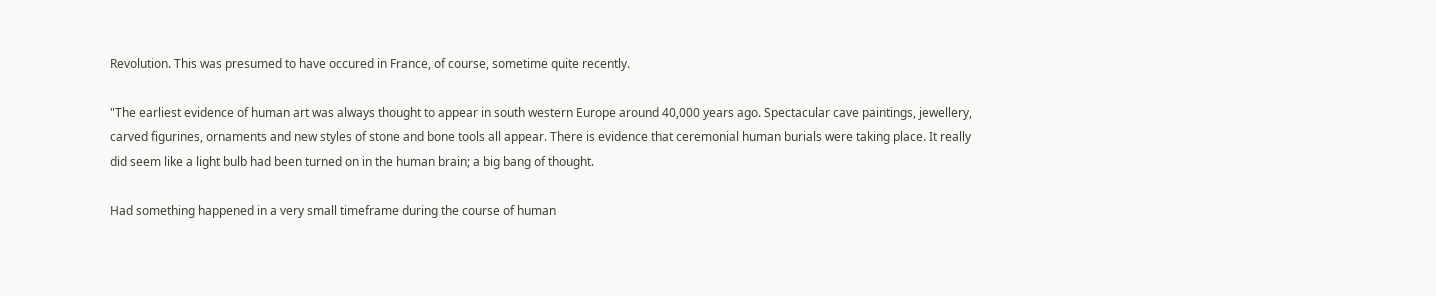Revolution. This was presumed to have occured in France, of course, sometime quite recently.

"The earliest evidence of human art was always thought to appear in south western Europe around 40,000 years ago. Spectacular cave paintings, jewellery, carved figurines, ornaments and new styles of stone and bone tools all appear. There is evidence that ceremonial human burials were taking place. It really did seem like a light bulb had been turned on in the human brain; a big bang of thought.

Had something happened in a very small timeframe during the course of human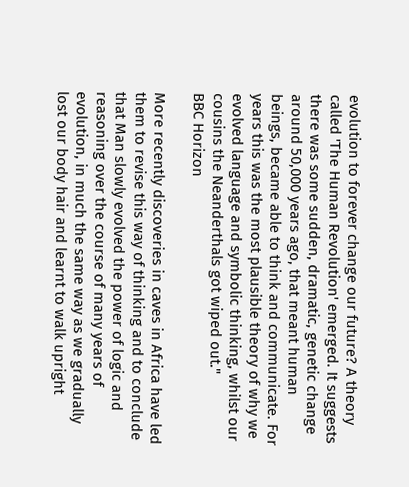evolution to forever change our future? A theory called 'The Human Revolution' emerged. It suggests there was some sudden, dramatic, genetic change around 50,000 years ago, that meant human beings, became able to think and communicate. For years this was the most plausible theory of why we evolved language and symbolic thinking, whilst our cousins the Neanderthals got wiped out."
BBC Horizon

More recently discoveries in caves in Africa have led them to revise this way of thinking and to conclude that Man slowly evolved the power of logic and reasoning over the course of many years of evolution, in much the same way as we gradually lost our body hair and learnt to walk upright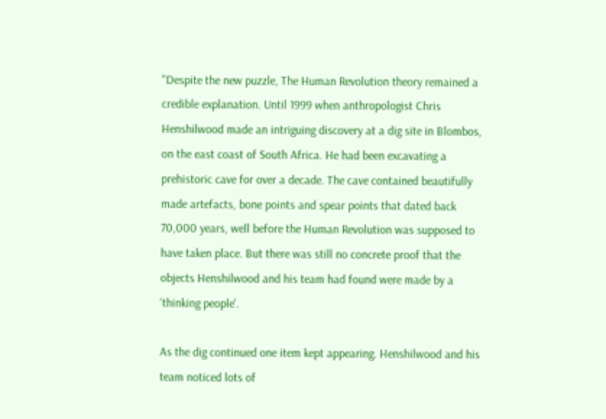"Despite the new puzzle, The Human Revolution theory remained a credible explanation. Until 1999 when anthropologist Chris Henshilwood made an intriguing discovery at a dig site in Blombos, on the east coast of South Africa. He had been excavating a prehistoric cave for over a decade. The cave contained beautifully made artefacts, bone points and spear points that dated back 70,000 years, well before the Human Revolution was supposed to have taken place. But there was still no concrete proof that the objects Henshilwood and his team had found were made by a 'thinking people'.

As the dig continued one item kept appearing. Henshilwood and his team noticed lots of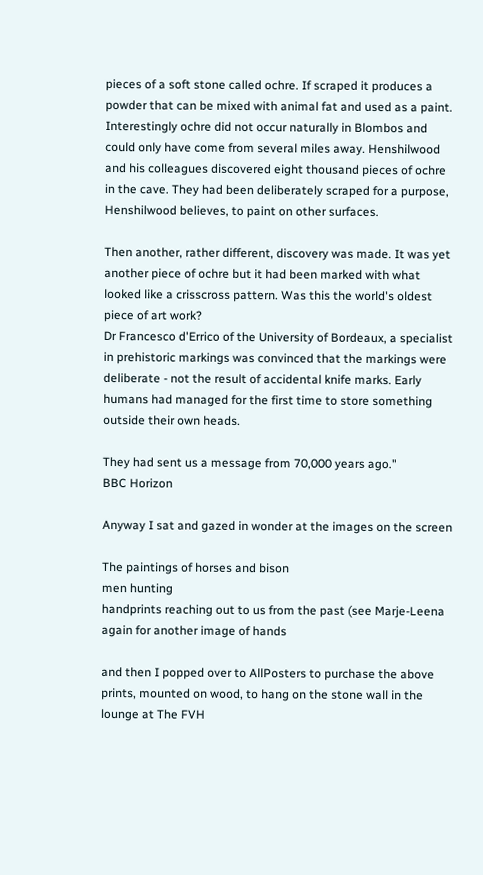pieces of a soft stone called ochre. If scraped it produces a powder that can be mixed with animal fat and used as a paint. Interestingly ochre did not occur naturally in Blombos and could only have come from several miles away. Henshilwood and his colleagues discovered eight thousand pieces of ochre in the cave. They had been deliberately scraped for a purpose, Henshilwood believes, to paint on other surfaces.

Then another, rather different, discovery was made. It was yet another piece of ochre but it had been marked with what looked like a crisscross pattern. Was this the world's oldest piece of art work?
Dr Francesco d'Errico of the University of Bordeaux, a specialist in prehistoric markings was convinced that the markings were deliberate - not the result of accidental knife marks. Early humans had managed for the first time to store something outside their own heads.

They had sent us a message from 70,000 years ago."
BBC Horizon

Anyway I sat and gazed in wonder at the images on the screen

The paintings of horses and bison
men hunting
handprints reaching out to us from the past (see Marje-Leena again for another image of hands

and then I popped over to AllPosters to purchase the above prints, mounted on wood, to hang on the stone wall in the lounge at The FVH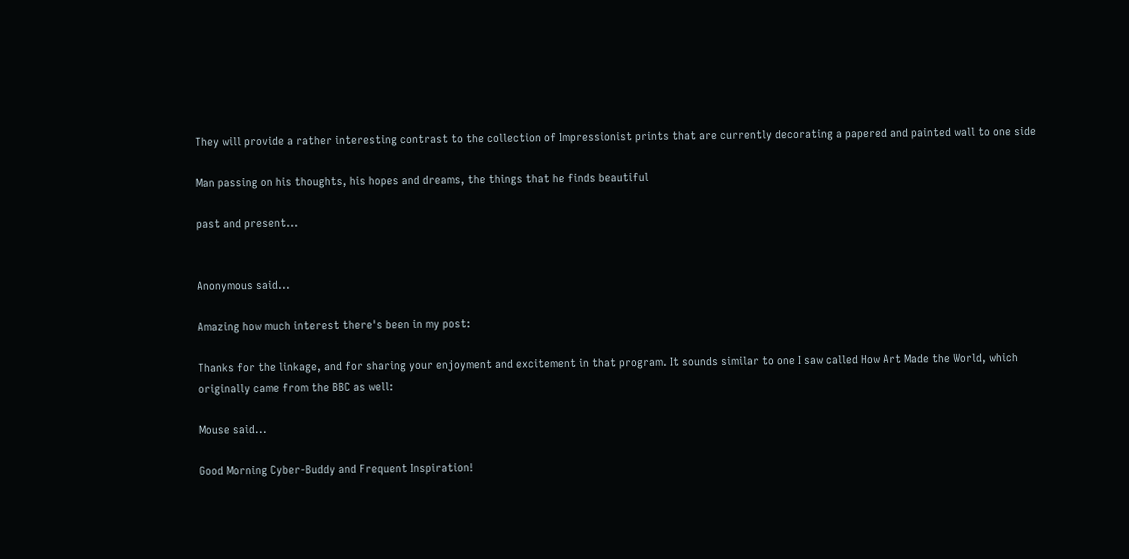They will provide a rather interesting contrast to the collection of Impressionist prints that are currently decorating a papered and painted wall to one side

Man passing on his thoughts, his hopes and dreams, the things that he finds beautiful

past and present...


Anonymous said...

Amazing how much interest there's been in my post:

Thanks for the linkage, and for sharing your enjoyment and excitement in that program. It sounds similar to one I saw called How Art Made the World, which originally came from the BBC as well:

Mouse said...

Good Morning Cyber-Buddy and Frequent Inspiration!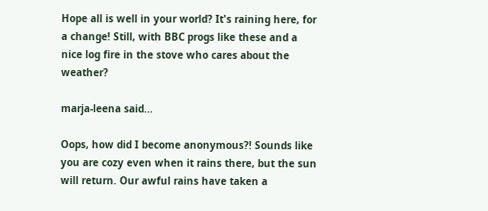Hope all is well in your world? It's raining here, for a change! Still, with BBC progs like these and a nice log fire in the stove who cares about the weather?

marja-leena said...

Oops, how did I become anonymous?! Sounds like you are cozy even when it rains there, but the sun will return. Our awful rains have taken a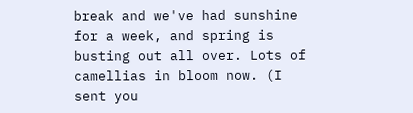break and we've had sunshine for a week, and spring is busting out all over. Lots of camellias in bloom now. (I sent you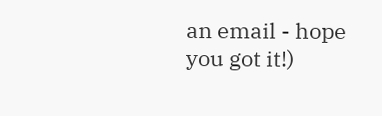an email - hope you got it!)